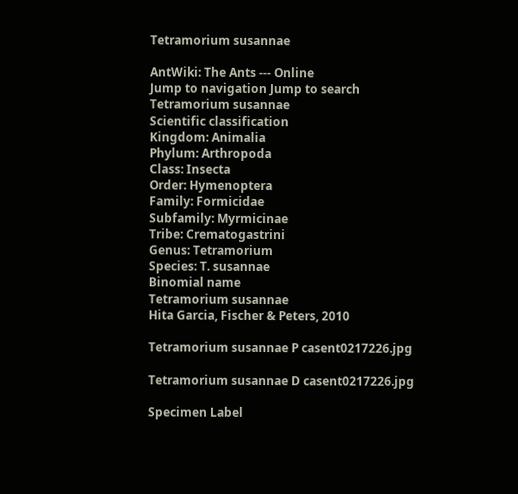Tetramorium susannae

AntWiki: The Ants --- Online
Jump to navigation Jump to search
Tetramorium susannae
Scientific classification
Kingdom: Animalia
Phylum: Arthropoda
Class: Insecta
Order: Hymenoptera
Family: Formicidae
Subfamily: Myrmicinae
Tribe: Crematogastrini
Genus: Tetramorium
Species: T. susannae
Binomial name
Tetramorium susannae
Hita Garcia, Fischer & Peters, 2010

Tetramorium susannae P casent0217226.jpg

Tetramorium susannae D casent0217226.jpg

Specimen Label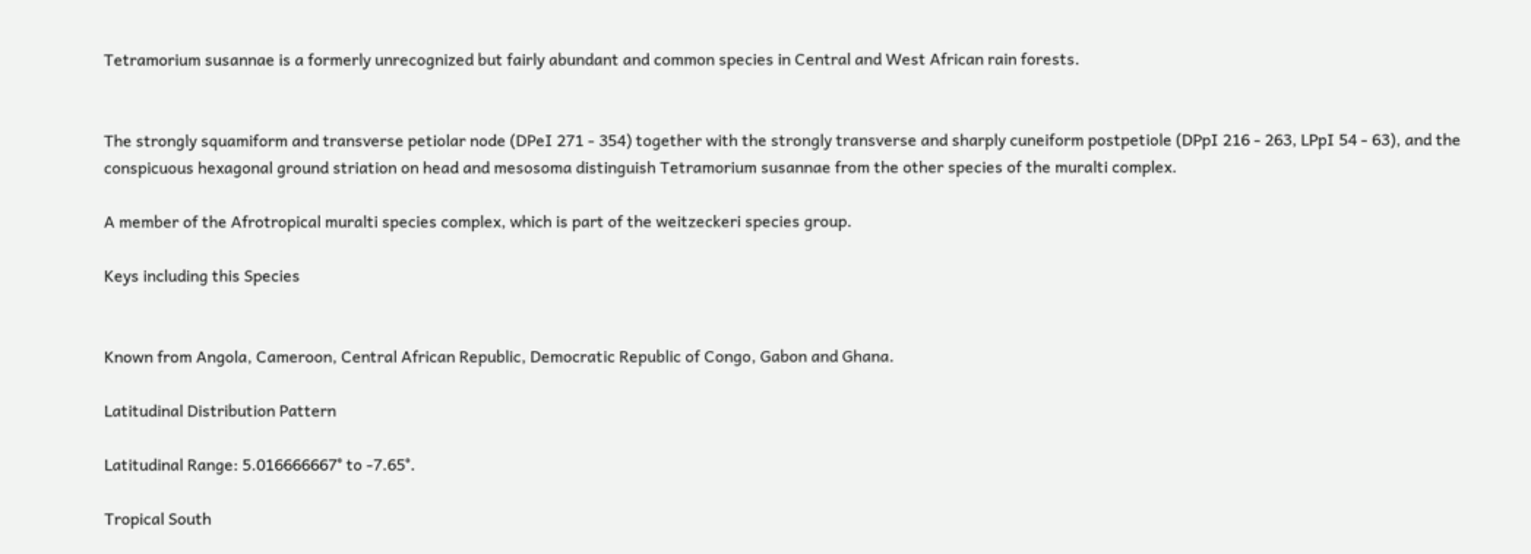Tetramorium susannae is a formerly unrecognized but fairly abundant and common species in Central and West African rain forests.


The strongly squamiform and transverse petiolar node (DPeI 271 - 354) together with the strongly transverse and sharply cuneiform postpetiole (DPpI 216 - 263, LPpI 54 - 63), and the conspicuous hexagonal ground striation on head and mesosoma distinguish Tetramorium susannae from the other species of the muralti complex.

A member of the Afrotropical muralti species complex, which is part of the weitzeckeri species group.

Keys including this Species


Known from Angola, Cameroon, Central African Republic, Democratic Republic of Congo, Gabon and Ghana.

Latitudinal Distribution Pattern

Latitudinal Range: 5.016666667° to -7.65°.

Tropical South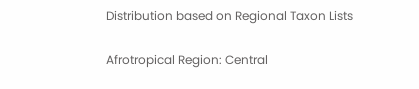Distribution based on Regional Taxon Lists

Afrotropical Region: Central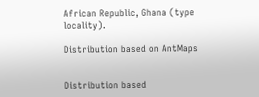African Republic, Ghana (type locality).

Distribution based on AntMaps


Distribution based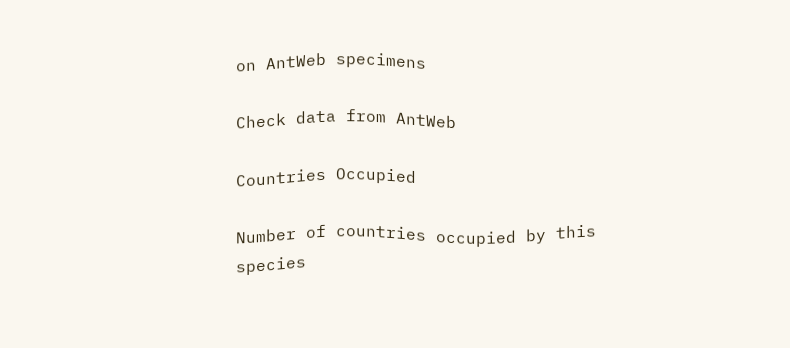on AntWeb specimens

Check data from AntWeb

Countries Occupied

Number of countries occupied by this species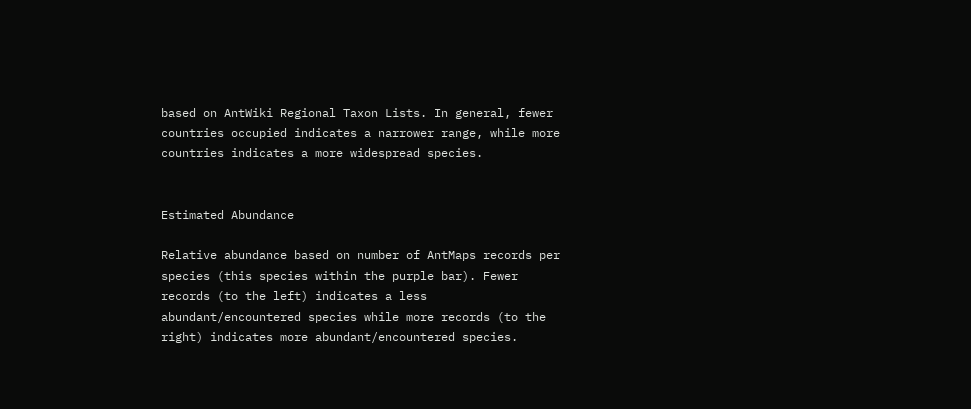based on AntWiki Regional Taxon Lists. In general, fewer countries occupied indicates a narrower range, while more countries indicates a more widespread species.


Estimated Abundance

Relative abundance based on number of AntMaps records per species (this species within the purple bar). Fewer records (to the left) indicates a less abundant/encountered species while more records (to the right) indicates more abundant/encountered species.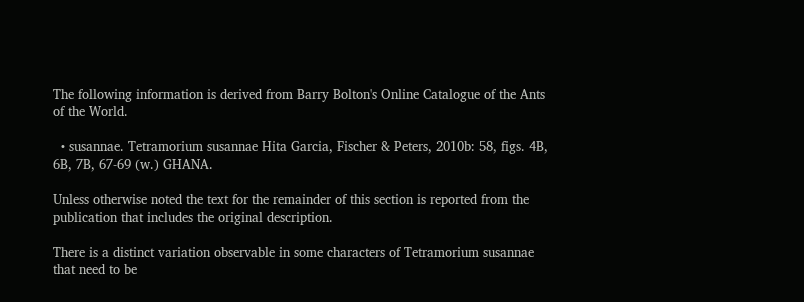The following information is derived from Barry Bolton's Online Catalogue of the Ants of the World.

  • susannae. Tetramorium susannae Hita Garcia, Fischer & Peters, 2010b: 58, figs. 4B, 6B, 7B, 67-69 (w.) GHANA.

Unless otherwise noted the text for the remainder of this section is reported from the publication that includes the original description.

There is a distinct variation observable in some characters of Tetramorium susannae that need to be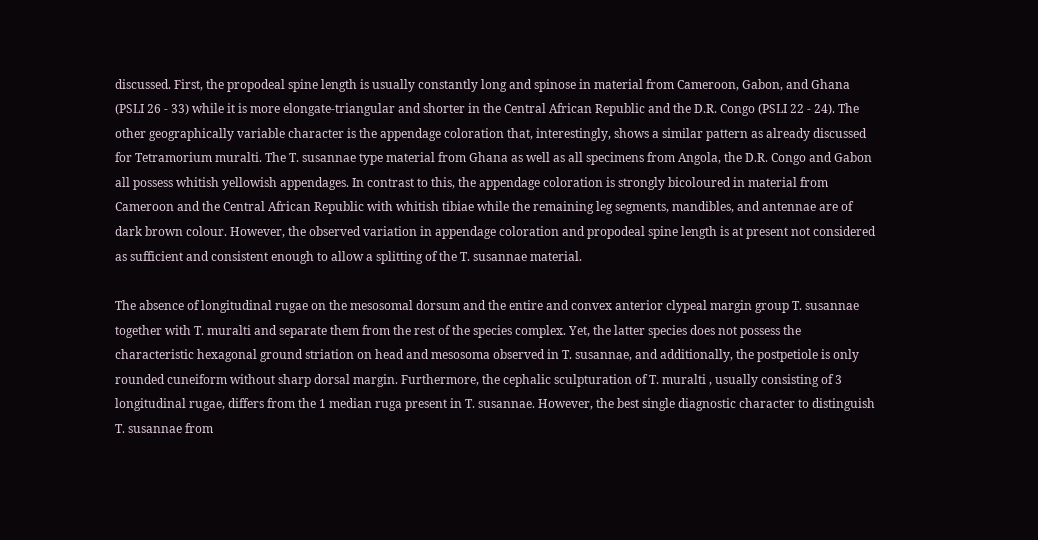discussed. First, the propodeal spine length is usually constantly long and spinose in material from Cameroon, Gabon, and Ghana (PSLI 26 - 33) while it is more elongate-triangular and shorter in the Central African Republic and the D.R. Congo (PSLI 22 - 24). The other geographically variable character is the appendage coloration that, interestingly, shows a similar pattern as already discussed for Tetramorium muralti. The T. susannae type material from Ghana as well as all specimens from Angola, the D.R. Congo and Gabon all possess whitish yellowish appendages. In contrast to this, the appendage coloration is strongly bicoloured in material from Cameroon and the Central African Republic with whitish tibiae while the remaining leg segments, mandibles, and antennae are of dark brown colour. However, the observed variation in appendage coloration and propodeal spine length is at present not considered as sufficient and consistent enough to allow a splitting of the T. susannae material.

The absence of longitudinal rugae on the mesosomal dorsum and the entire and convex anterior clypeal margin group T. susannae together with T. muralti and separate them from the rest of the species complex. Yet, the latter species does not possess the characteristic hexagonal ground striation on head and mesosoma observed in T. susannae, and additionally, the postpetiole is only rounded cuneiform without sharp dorsal margin. Furthermore, the cephalic sculpturation of T. muralti , usually consisting of 3 longitudinal rugae, differs from the 1 median ruga present in T. susannae. However, the best single diagnostic character to distinguish T. susannae from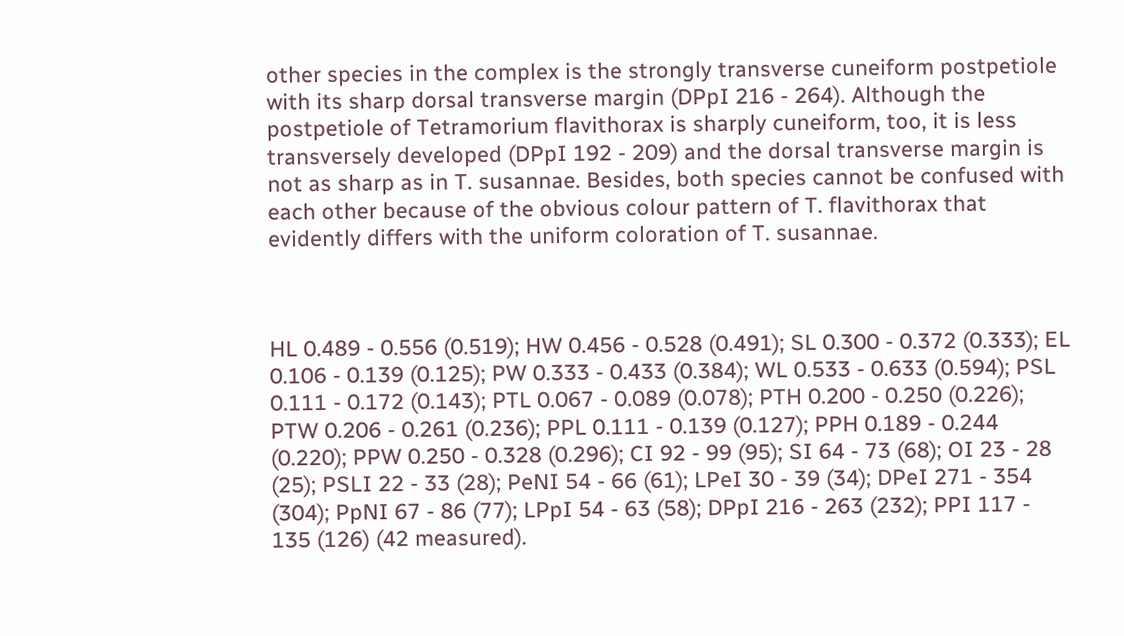other species in the complex is the strongly transverse cuneiform postpetiole with its sharp dorsal transverse margin (DPpI 216 - 264). Although the postpetiole of Tetramorium flavithorax is sharply cuneiform, too, it is less transversely developed (DPpI 192 - 209) and the dorsal transverse margin is not as sharp as in T. susannae. Besides, both species cannot be confused with each other because of the obvious colour pattern of T. flavithorax that evidently differs with the uniform coloration of T. susannae.



HL 0.489 - 0.556 (0.519); HW 0.456 - 0.528 (0.491); SL 0.300 - 0.372 (0.333); EL 0.106 - 0.139 (0.125); PW 0.333 - 0.433 (0.384); WL 0.533 - 0.633 (0.594); PSL 0.111 - 0.172 (0.143); PTL 0.067 - 0.089 (0.078); PTH 0.200 - 0.250 (0.226); PTW 0.206 - 0.261 (0.236); PPL 0.111 - 0.139 (0.127); PPH 0.189 - 0.244 (0.220); PPW 0.250 - 0.328 (0.296); CI 92 - 99 (95); SI 64 - 73 (68); OI 23 - 28 (25); PSLI 22 - 33 (28); PeNI 54 - 66 (61); LPeI 30 - 39 (34); DPeI 271 - 354 (304); PpNI 67 - 86 (77); LPpI 54 - 63 (58); DPpI 216 - 263 (232); PPI 117 - 135 (126) (42 measured).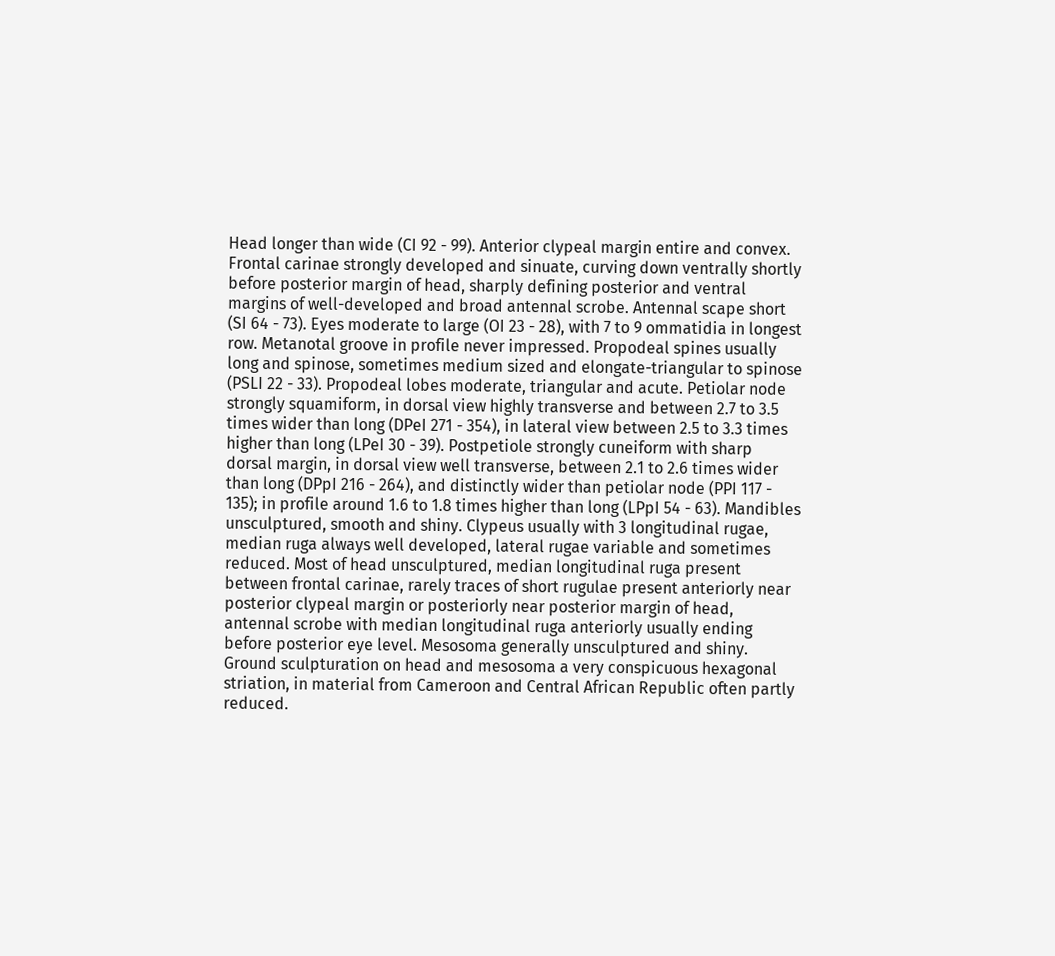Head longer than wide (CI 92 - 99). Anterior clypeal margin entire and convex. Frontal carinae strongly developed and sinuate, curving down ventrally shortly before posterior margin of head, sharply defining posterior and ventral margins of well-developed and broad antennal scrobe. Antennal scape short (SI 64 - 73). Eyes moderate to large (OI 23 - 28), with 7 to 9 ommatidia in longest row. Metanotal groove in profile never impressed. Propodeal spines usually long and spinose, sometimes medium sized and elongate-triangular to spinose (PSLI 22 - 33). Propodeal lobes moderate, triangular and acute. Petiolar node strongly squamiform, in dorsal view highly transverse and between 2.7 to 3.5 times wider than long (DPeI 271 - 354), in lateral view between 2.5 to 3.3 times higher than long (LPeI 30 - 39). Postpetiole strongly cuneiform with sharp dorsal margin, in dorsal view well transverse, between 2.1 to 2.6 times wider than long (DPpI 216 - 264), and distinctly wider than petiolar node (PPI 117 - 135); in profile around 1.6 to 1.8 times higher than long (LPpI 54 - 63). Mandibles unsculptured, smooth and shiny. Clypeus usually with 3 longitudinal rugae, median ruga always well developed, lateral rugae variable and sometimes reduced. Most of head unsculptured, median longitudinal ruga present between frontal carinae, rarely traces of short rugulae present anteriorly near posterior clypeal margin or posteriorly near posterior margin of head, antennal scrobe with median longitudinal ruga anteriorly usually ending before posterior eye level. Mesosoma generally unsculptured and shiny. Ground sculpturation on head and mesosoma a very conspicuous hexagonal striation, in material from Cameroon and Central African Republic often partly reduced.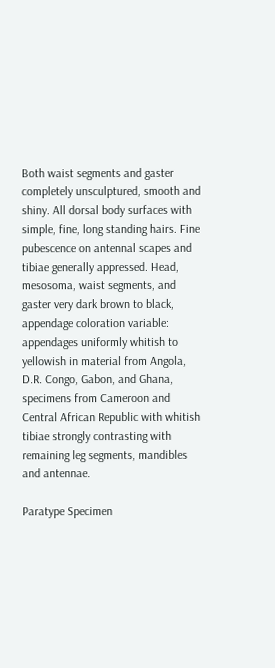Both waist segments and gaster completely unsculptured, smooth and shiny. All dorsal body surfaces with simple, fine, long standing hairs. Fine pubescence on antennal scapes and tibiae generally appressed. Head, mesosoma, waist segments, and gaster very dark brown to black, appendage coloration variable: appendages uniformly whitish to yellowish in material from Angola, D.R. Congo, Gabon, and Ghana, specimens from Cameroon and Central African Republic with whitish tibiae strongly contrasting with remaining leg segments, mandibles and antennae.

Paratype Specimen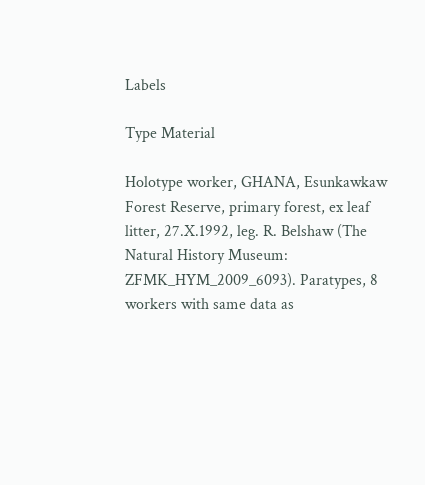Labels

Type Material

Holotype worker, GHANA, Esunkawkaw Forest Reserve, primary forest, ex leaf litter, 27.X.1992, leg. R. Belshaw (The Natural History Museum: ZFMK_HYM_2009_6093). Paratypes, 8 workers with same data as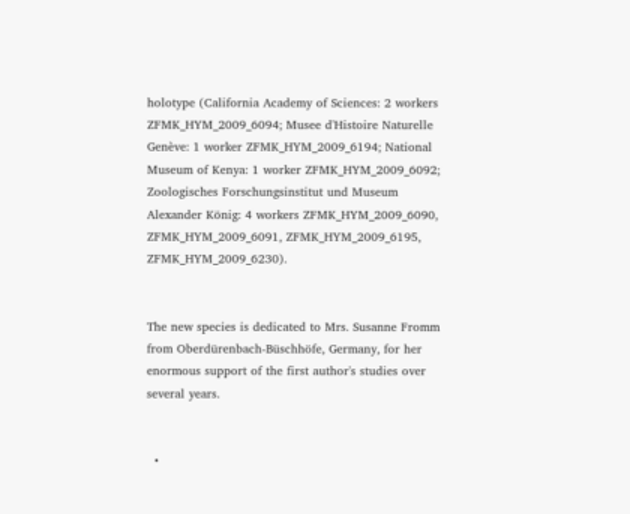holotype (California Academy of Sciences: 2 workers ZFMK_HYM_2009_6094; Musee d'Histoire Naturelle Genève: 1 worker ZFMK_HYM_2009_6194; National Museum of Kenya: 1 worker ZFMK_HYM_2009_6092; Zoologisches Forschungsinstitut und Museum Alexander König: 4 workers ZFMK_HYM_2009_6090, ZFMK_HYM_2009_6091, ZFMK_HYM_2009_6195, ZFMK_HYM_2009_6230).


The new species is dedicated to Mrs. Susanne Fromm from Oberdürenbach-Büschhöfe, Germany, for her enormous support of the first author's studies over several years.


  •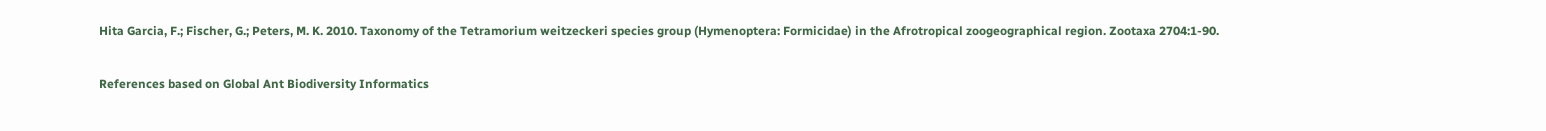Hita Garcia, F.; Fischer, G.; Peters, M. K. 2010. Taxonomy of the Tetramorium weitzeckeri species group (Hymenoptera: Formicidae) in the Afrotropical zoogeographical region. Zootaxa 2704:1-90.

References based on Global Ant Biodiversity Informatics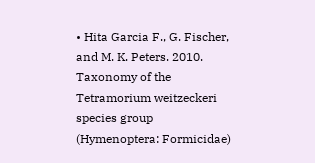• Hita Garcia F., G. Fischer, and M. K. Peters. 2010. Taxonomy of the Tetramorium weitzeckeri species group (Hymenoptera: Formicidae)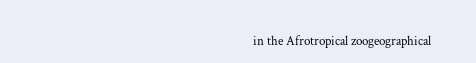in the Afrotropical zoogeographical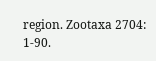region. Zootaxa 2704: 1-90.